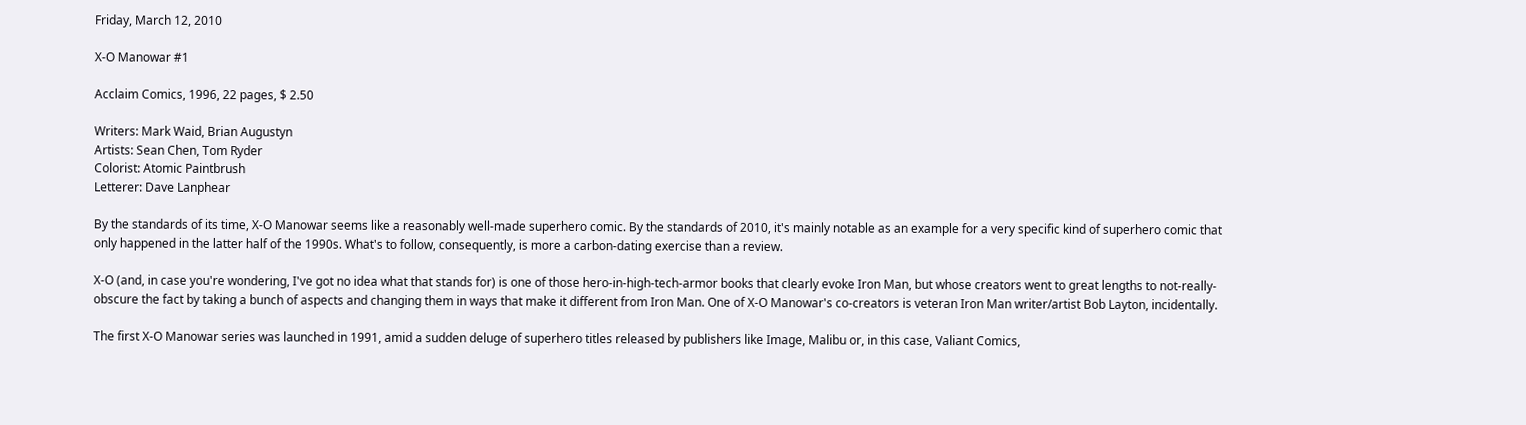Friday, March 12, 2010

X-O Manowar #1

Acclaim Comics, 1996, 22 pages, $ 2.50

Writers: Mark Waid, Brian Augustyn
Artists: Sean Chen, Tom Ryder
Colorist: Atomic Paintbrush
Letterer: Dave Lanphear

By the standards of its time, X-O Manowar seems like a reasonably well-made superhero comic. By the standards of 2010, it's mainly notable as an example for a very specific kind of superhero comic that only happened in the latter half of the 1990s. What's to follow, consequently, is more a carbon-dating exercise than a review.

X-O (and, in case you're wondering, I've got no idea what that stands for) is one of those hero-in-high-tech-armor books that clearly evoke Iron Man, but whose creators went to great lengths to not-really-obscure the fact by taking a bunch of aspects and changing them in ways that make it different from Iron Man. One of X-O Manowar's co-creators is veteran Iron Man writer/artist Bob Layton, incidentally.

The first X-O Manowar series was launched in 1991, amid a sudden deluge of superhero titles released by publishers like Image, Malibu or, in this case, Valiant Comics,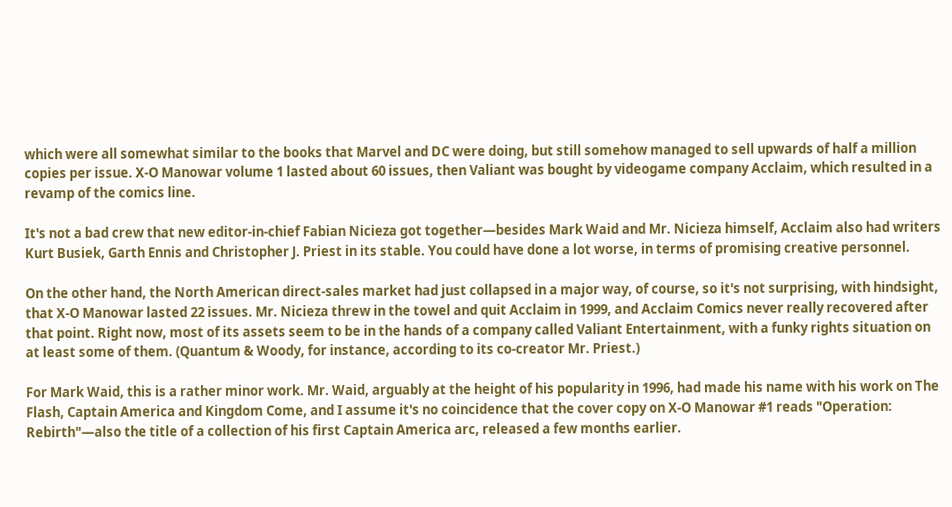which were all somewhat similar to the books that Marvel and DC were doing, but still somehow managed to sell upwards of half a million copies per issue. X-O Manowar volume 1 lasted about 60 issues, then Valiant was bought by videogame company Acclaim, which resulted in a revamp of the comics line.

It's not a bad crew that new editor-in-chief Fabian Nicieza got together—besides Mark Waid and Mr. Nicieza himself, Acclaim also had writers Kurt Busiek, Garth Ennis and Christopher J. Priest in its stable. You could have done a lot worse, in terms of promising creative personnel.

On the other hand, the North American direct-sales market had just collapsed in a major way, of course, so it's not surprising, with hindsight, that X-O Manowar lasted 22 issues. Mr. Nicieza threw in the towel and quit Acclaim in 1999, and Acclaim Comics never really recovered after that point. Right now, most of its assets seem to be in the hands of a company called Valiant Entertainment, with a funky rights situation on at least some of them. (Quantum & Woody, for instance, according to its co-creator Mr. Priest.)

For Mark Waid, this is a rather minor work. Mr. Waid, arguably at the height of his popularity in 1996, had made his name with his work on The Flash, Captain America and Kingdom Come, and I assume it's no coincidence that the cover copy on X-O Manowar #1 reads "Operation: Rebirth"—also the title of a collection of his first Captain America arc, released a few months earlier.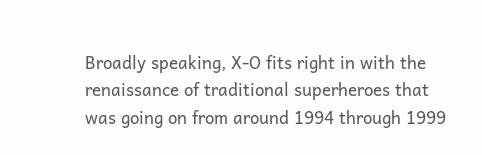Broadly speaking, X-O fits right in with the renaissance of traditional superheroes that was going on from around 1994 through 1999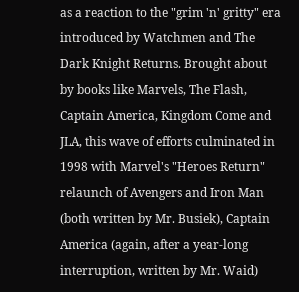as a reaction to the "grim 'n' gritty" era introduced by Watchmen and The Dark Knight Returns. Brought about by books like Marvels, The Flash, Captain America, Kingdom Come and JLA, this wave of efforts culminated in 1998 with Marvel's "Heroes Return" relaunch of Avengers and Iron Man (both written by Mr. Busiek), Captain America (again, after a year-long interruption, written by Mr. Waid)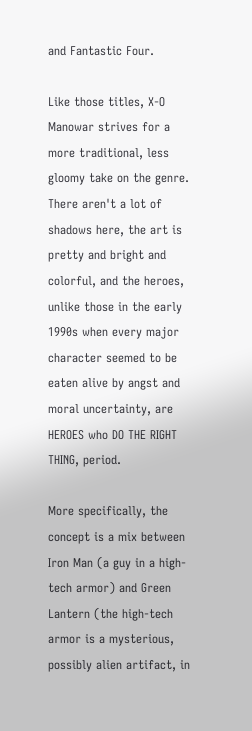and Fantastic Four.

Like those titles, X-O Manowar strives for a more traditional, less gloomy take on the genre. There aren't a lot of shadows here, the art is pretty and bright and colorful, and the heroes, unlike those in the early 1990s when every major character seemed to be eaten alive by angst and moral uncertainty, are HEROES who DO THE RIGHT THING, period.

More specifically, the concept is a mix between Iron Man (a guy in a high-tech armor) and Green Lantern (the high-tech armor is a mysterious, possibly alien artifact, in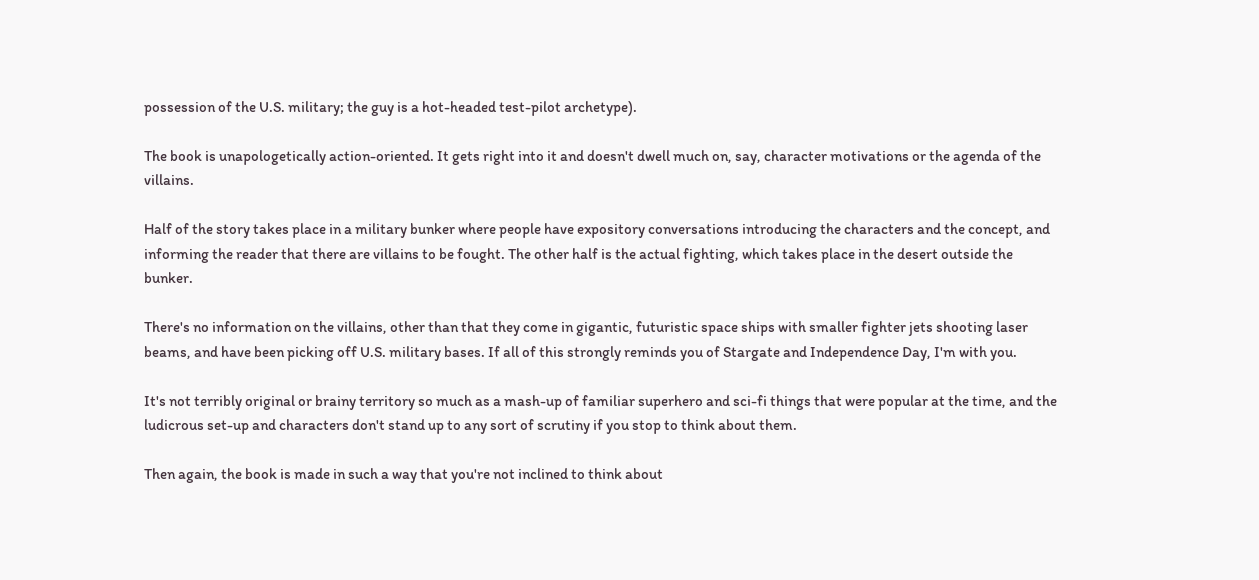possession of the U.S. military; the guy is a hot-headed test-pilot archetype).

The book is unapologetically action-oriented. It gets right into it and doesn't dwell much on, say, character motivations or the agenda of the villains.

Half of the story takes place in a military bunker where people have expository conversations introducing the characters and the concept, and informing the reader that there are villains to be fought. The other half is the actual fighting, which takes place in the desert outside the bunker.

There's no information on the villains, other than that they come in gigantic, futuristic space ships with smaller fighter jets shooting laser beams, and have been picking off U.S. military bases. If all of this strongly reminds you of Stargate and Independence Day, I'm with you.

It's not terribly original or brainy territory so much as a mash-up of familiar superhero and sci-fi things that were popular at the time, and the ludicrous set-up and characters don't stand up to any sort of scrutiny if you stop to think about them.

Then again, the book is made in such a way that you're not inclined to think about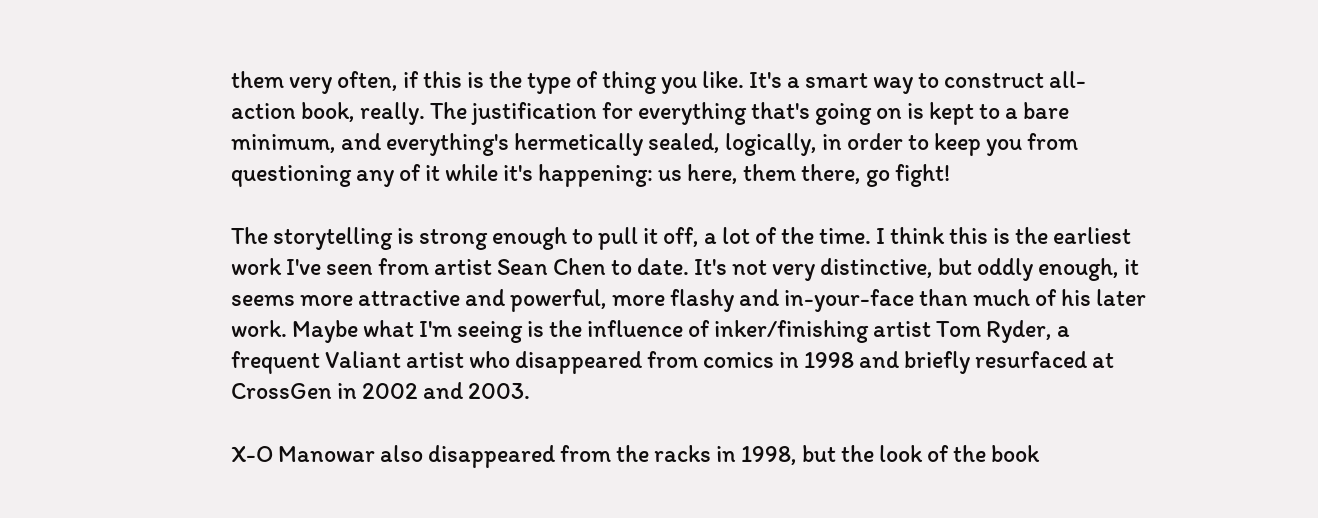them very often, if this is the type of thing you like. It's a smart way to construct all-action book, really. The justification for everything that's going on is kept to a bare minimum, and everything's hermetically sealed, logically, in order to keep you from questioning any of it while it's happening: us here, them there, go fight!

The storytelling is strong enough to pull it off, a lot of the time. I think this is the earliest work I've seen from artist Sean Chen to date. It's not very distinctive, but oddly enough, it seems more attractive and powerful, more flashy and in-your-face than much of his later work. Maybe what I'm seeing is the influence of inker/finishing artist Tom Ryder, a frequent Valiant artist who disappeared from comics in 1998 and briefly resurfaced at CrossGen in 2002 and 2003.

X-O Manowar also disappeared from the racks in 1998, but the look of the book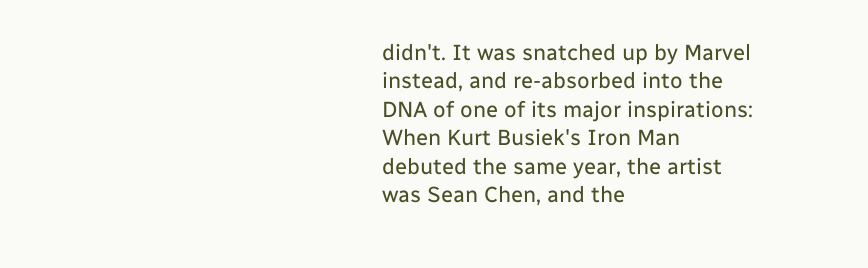didn't. It was snatched up by Marvel instead, and re-absorbed into the DNA of one of its major inspirations: When Kurt Busiek's Iron Man debuted the same year, the artist was Sean Chen, and the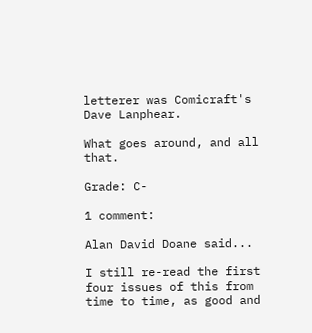letterer was Comicraft's Dave Lanphear.

What goes around, and all that.

Grade: C-

1 comment:

Alan David Doane said...

I still re-read the first four issues of this from time to time, as good and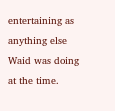entertaining as anything else Waid was doing at the time.